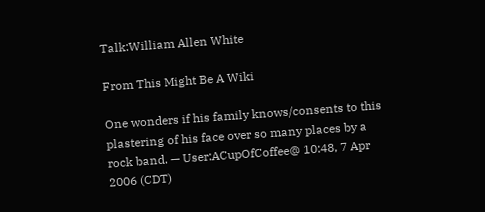Talk:William Allen White

From This Might Be A Wiki

One wonders if his family knows/consents to this plastering of his face over so many places by a rock band. — User:ACupOfCoffee@ 10:48, 7 Apr 2006 (CDT)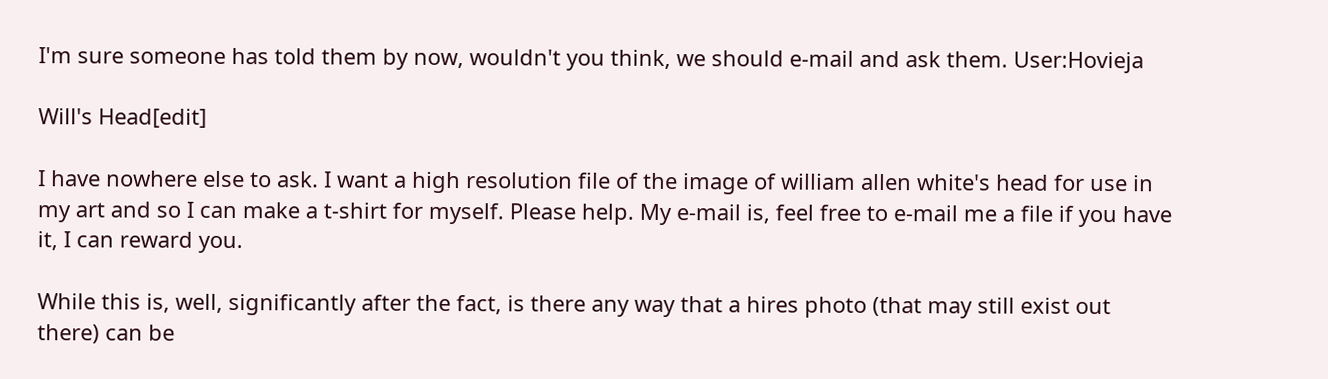I'm sure someone has told them by now, wouldn't you think, we should e-mail and ask them. User:Hovieja

Will's Head[edit]

I have nowhere else to ask. I want a high resolution file of the image of william allen white's head for use in my art and so I can make a t-shirt for myself. Please help. My e-mail is, feel free to e-mail me a file if you have it, I can reward you.

While this is, well, significantly after the fact, is there any way that a hires photo (that may still exist out there) can be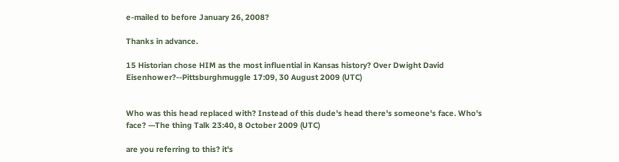e-mailed to before January 26, 2008?

Thanks in advance.

15 Historian chose HIM as the most influential in Kansas history? Over Dwight David Eisenhower?--Pittsburghmuggle 17:09, 30 August 2009 (UTC)


Who was this head replaced with? Instead of this dude's head there's someone's face. Who's face? —The thing Talk 23:40, 8 October 2009 (UTC)

are you referring to this? it's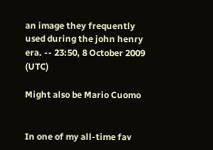an image they frequently used during the john henry era. -- 23:50, 8 October 2009 (UTC)

Might also be Mario Cuomo


In one of my all-time fav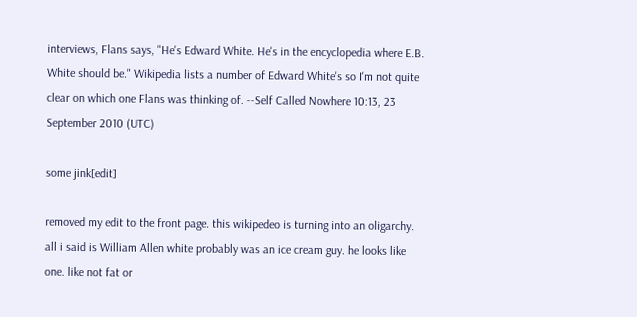interviews, Flans says, "He's Edward White. He's in the encyclopedia where E.B. White should be." Wikipedia lists a number of Edward White's so I'm not quite clear on which one Flans was thinking of. --Self Called Nowhere 10:13, 23 September 2010 (UTC)

some jink[edit]

removed my edit to the front page. this wikipedeo is turning into an oligarchy. all i said is William Allen white probably was an ice cream guy. he looks like one. like not fat or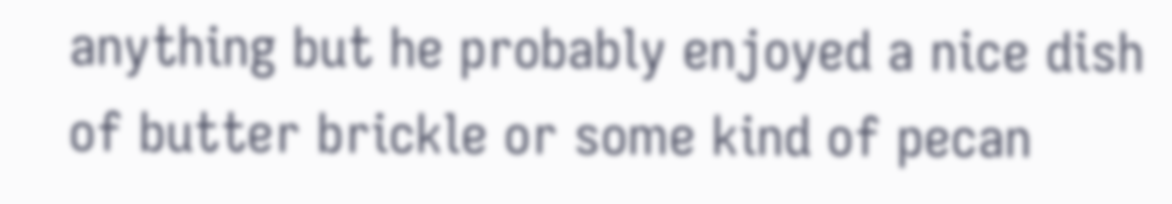anything but he probably enjoyed a nice dish of butter brickle or some kind of pecan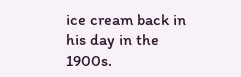ice cream back in his day in the 1900s.